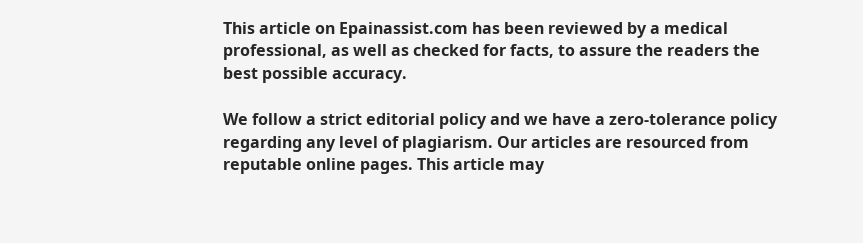This article on Epainassist.com has been reviewed by a medical professional, as well as checked for facts, to assure the readers the best possible accuracy.

We follow a strict editorial policy and we have a zero-tolerance policy regarding any level of plagiarism. Our articles are resourced from reputable online pages. This article may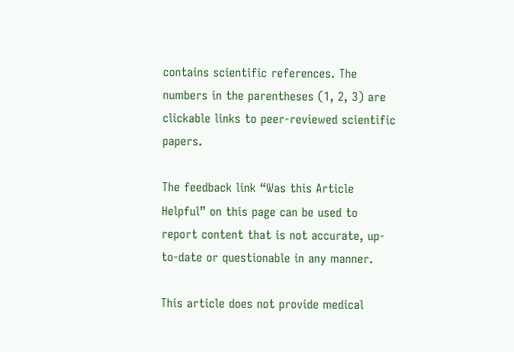contains scientific references. The numbers in the parentheses (1, 2, 3) are clickable links to peer-reviewed scientific papers.

The feedback link “Was this Article Helpful” on this page can be used to report content that is not accurate, up-to-date or questionable in any manner.

This article does not provide medical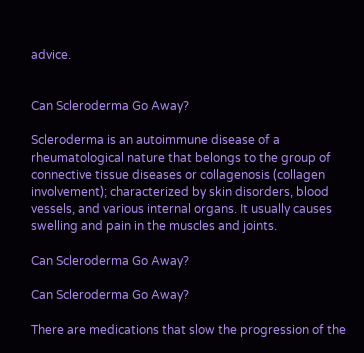advice.


Can Scleroderma Go Away?

Scleroderma is an autoimmune disease of a rheumatological nature that belongs to the group of connective tissue diseases or collagenosis (collagen involvement); characterized by skin disorders, blood vessels, and various internal organs. It usually causes swelling and pain in the muscles and joints.

Can Scleroderma Go Away?

Can Scleroderma Go Away?

There are medications that slow the progression of the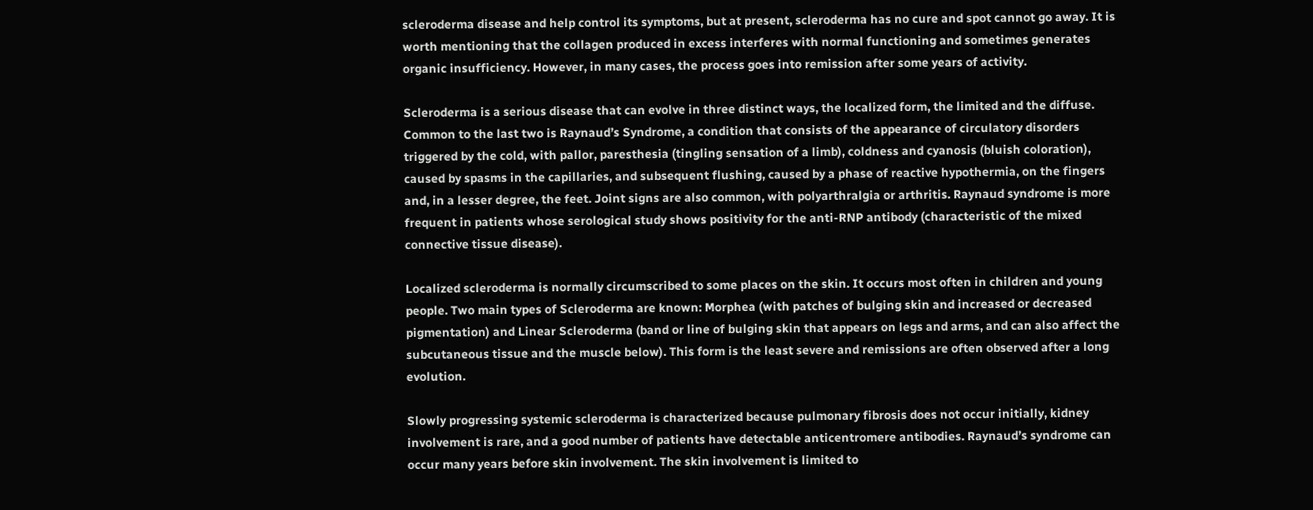scleroderma disease and help control its symptoms, but at present, scleroderma has no cure and spot cannot go away. It is worth mentioning that the collagen produced in excess interferes with normal functioning and sometimes generates organic insufficiency. However, in many cases, the process goes into remission after some years of activity.

Scleroderma is a serious disease that can evolve in three distinct ways, the localized form, the limited and the diffuse. Common to the last two is Raynaud’s Syndrome, a condition that consists of the appearance of circulatory disorders triggered by the cold, with pallor, paresthesia (tingling sensation of a limb), coldness and cyanosis (bluish coloration), caused by spasms in the capillaries, and subsequent flushing, caused by a phase of reactive hypothermia, on the fingers and, in a lesser degree, the feet. Joint signs are also common, with polyarthralgia or arthritis. Raynaud syndrome is more frequent in patients whose serological study shows positivity for the anti-RNP antibody (characteristic of the mixed connective tissue disease).

Localized scleroderma is normally circumscribed to some places on the skin. It occurs most often in children and young people. Two main types of Scleroderma are known: Morphea (with patches of bulging skin and increased or decreased pigmentation) and Linear Scleroderma (band or line of bulging skin that appears on legs and arms, and can also affect the subcutaneous tissue and the muscle below). This form is the least severe and remissions are often observed after a long evolution.

Slowly progressing systemic scleroderma is characterized because pulmonary fibrosis does not occur initially, kidney involvement is rare, and a good number of patients have detectable anticentromere antibodies. Raynaud’s syndrome can occur many years before skin involvement. The skin involvement is limited to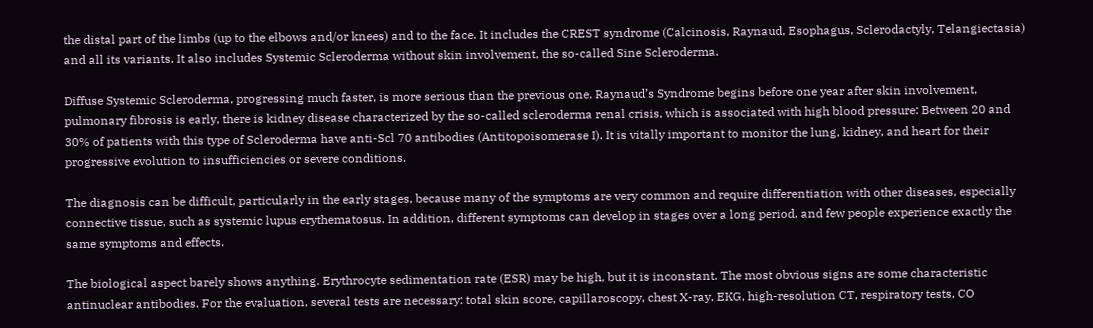the distal part of the limbs (up to the elbows and/or knees) and to the face. It includes the CREST syndrome (Calcinosis, Raynaud, Esophagus, Sclerodactyly, Telangiectasia) and all its variants. It also includes Systemic Scleroderma without skin involvement, the so-called Sine Scleroderma.

Diffuse Systemic Scleroderma, progressing much faster, is more serious than the previous one. Raynaud’s Syndrome begins before one year after skin involvement, pulmonary fibrosis is early, there is kidney disease characterized by the so-called scleroderma renal crisis, which is associated with high blood pressure: Between 20 and 30% of patients with this type of Scleroderma have anti-Scl 70 antibodies (Antitopoisomerase I). It is vitally important to monitor the lung, kidney, and heart for their progressive evolution to insufficiencies or severe conditions.

The diagnosis can be difficult, particularly in the early stages, because many of the symptoms are very common and require differentiation with other diseases, especially connective tissue, such as systemic lupus erythematosus. In addition, different symptoms can develop in stages over a long period, and few people experience exactly the same symptoms and effects.

The biological aspect barely shows anything. Erythrocyte sedimentation rate (ESR) may be high, but it is inconstant. The most obvious signs are some characteristic antinuclear antibodies. For the evaluation, several tests are necessary: total skin score, capillaroscopy, chest X-ray, EKG, high-resolution CT, respiratory tests, CO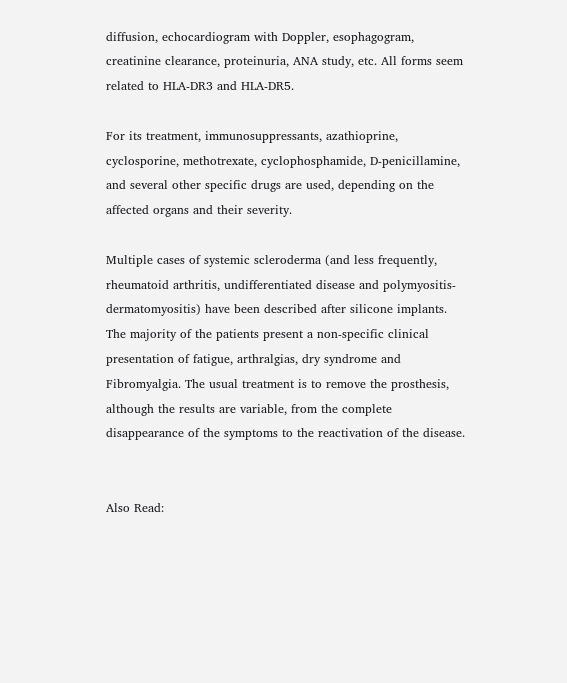diffusion, echocardiogram with Doppler, esophagogram, creatinine clearance, proteinuria, ANA study, etc. All forms seem related to HLA-DR3 and HLA-DR5.

For its treatment, immunosuppressants, azathioprine, cyclosporine, methotrexate, cyclophosphamide, D-penicillamine, and several other specific drugs are used, depending on the affected organs and their severity.

Multiple cases of systemic scleroderma (and less frequently, rheumatoid arthritis, undifferentiated disease and polymyositis-dermatomyositis) have been described after silicone implants. The majority of the patients present a non-specific clinical presentation of fatigue, arthralgias, dry syndrome and Fibromyalgia. The usual treatment is to remove the prosthesis, although the results are variable, from the complete disappearance of the symptoms to the reactivation of the disease.


Also Read: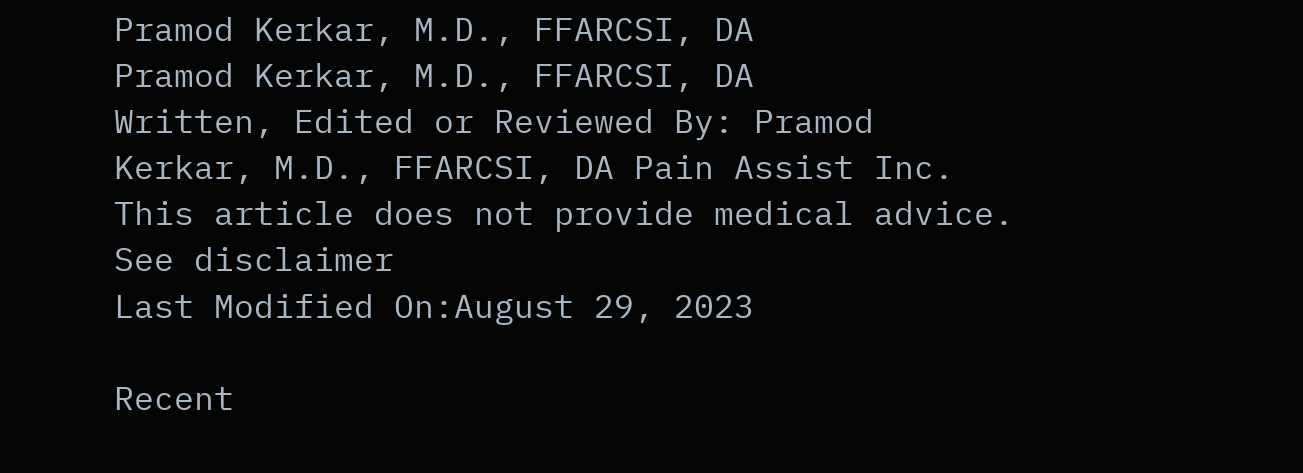Pramod Kerkar, M.D., FFARCSI, DA
Pramod Kerkar, M.D., FFARCSI, DA
Written, Edited or Reviewed By: Pramod Kerkar, M.D., FFARCSI, DA Pain Assist Inc. This article does not provide medical advice. See disclaimer
Last Modified On:August 29, 2023

Recent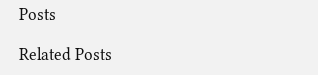Posts

Related Posts